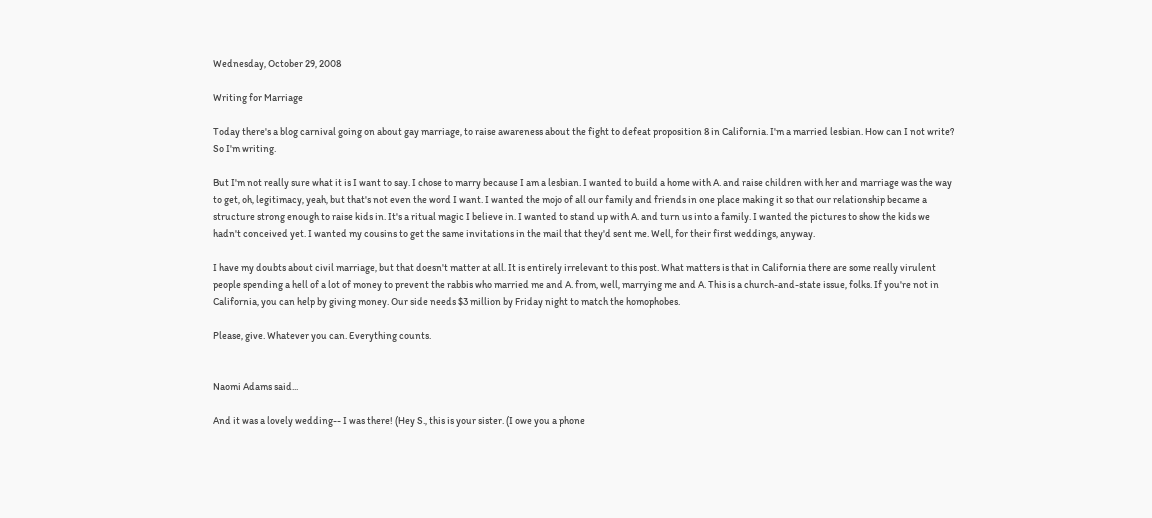Wednesday, October 29, 2008

Writing for Marriage

Today there's a blog carnival going on about gay marriage, to raise awareness about the fight to defeat proposition 8 in California. I'm a married lesbian. How can I not write? So I'm writing.

But I'm not really sure what it is I want to say. I chose to marry because I am a lesbian. I wanted to build a home with A. and raise children with her and marriage was the way to get, oh, legitimacy, yeah, but that's not even the word I want. I wanted the mojo of all our family and friends in one place making it so that our relationship became a structure strong enough to raise kids in. It's a ritual magic I believe in. I wanted to stand up with A. and turn us into a family. I wanted the pictures to show the kids we hadn't conceived yet. I wanted my cousins to get the same invitations in the mail that they'd sent me. Well, for their first weddings, anyway.

I have my doubts about civil marriage, but that doesn't matter at all. It is entirely irrelevant to this post. What matters is that in California there are some really virulent people spending a hell of a lot of money to prevent the rabbis who married me and A. from, well, marrying me and A. This is a church-and-state issue, folks. If you're not in California, you can help by giving money. Our side needs $3 million by Friday night to match the homophobes.

Please, give. Whatever you can. Everything counts.


Naomi Adams said...

And it was a lovely wedding-- I was there! (Hey S., this is your sister. (I owe you a phone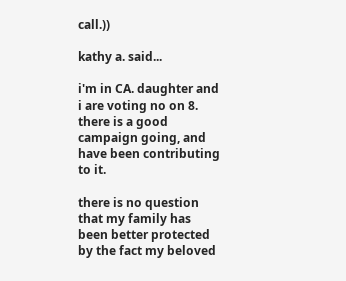call.))

kathy a. said...

i'm in CA. daughter and i are voting no on 8. there is a good campaign going, and have been contributing to it.

there is no question that my family has been better protected by the fact my beloved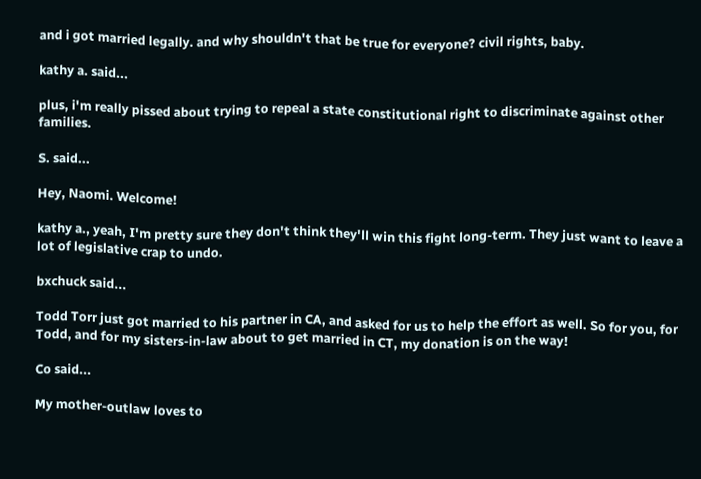and i got married legally. and why shouldn't that be true for everyone? civil rights, baby.

kathy a. said...

plus, i'm really pissed about trying to repeal a state constitutional right to discriminate against other families.

S. said...

Hey, Naomi. Welcome!

kathy a., yeah, I'm pretty sure they don't think they'll win this fight long-term. They just want to leave a lot of legislative crap to undo.

bxchuck said...

Todd Torr just got married to his partner in CA, and asked for us to help the effort as well. So for you, for Todd, and for my sisters-in-law about to get married in CT, my donation is on the way!

Co said...

My mother-outlaw loves to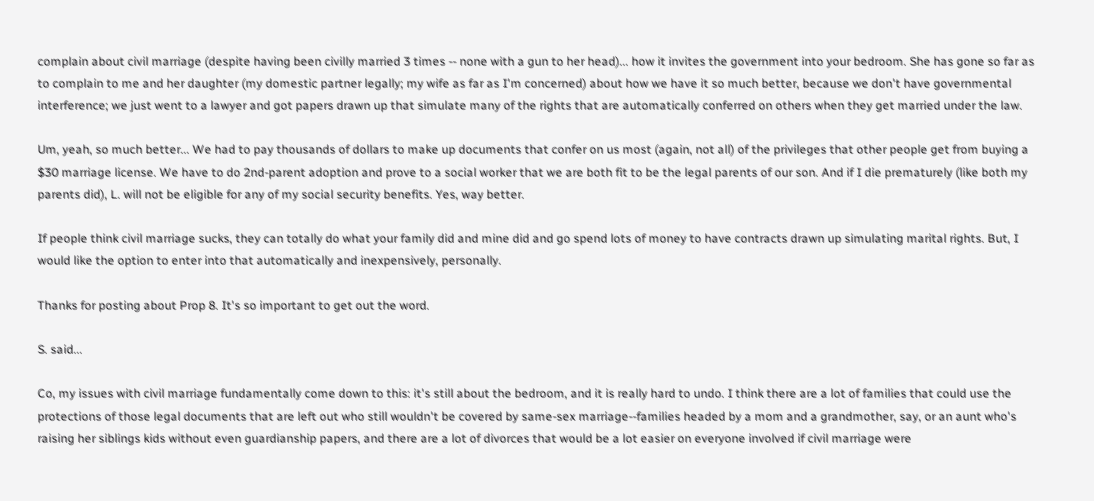complain about civil marriage (despite having been civilly married 3 times -- none with a gun to her head)... how it invites the government into your bedroom. She has gone so far as to complain to me and her daughter (my domestic partner legally; my wife as far as I'm concerned) about how we have it so much better, because we don't have governmental interference; we just went to a lawyer and got papers drawn up that simulate many of the rights that are automatically conferred on others when they get married under the law.

Um, yeah, so much better... We had to pay thousands of dollars to make up documents that confer on us most (again, not all) of the privileges that other people get from buying a $30 marriage license. We have to do 2nd-parent adoption and prove to a social worker that we are both fit to be the legal parents of our son. And if I die prematurely (like both my parents did), L. will not be eligible for any of my social security benefits. Yes, way better.

If people think civil marriage sucks, they can totally do what your family did and mine did and go spend lots of money to have contracts drawn up simulating marital rights. But, I would like the option to enter into that automatically and inexpensively, personally.

Thanks for posting about Prop 8. It's so important to get out the word.

S. said...

Co, my issues with civil marriage fundamentally come down to this: it's still about the bedroom, and it is really hard to undo. I think there are a lot of families that could use the protections of those legal documents that are left out who still wouldn't be covered by same-sex marriage--families headed by a mom and a grandmother, say, or an aunt who's raising her siblings kids without even guardianship papers, and there are a lot of divorces that would be a lot easier on everyone involved if civil marriage were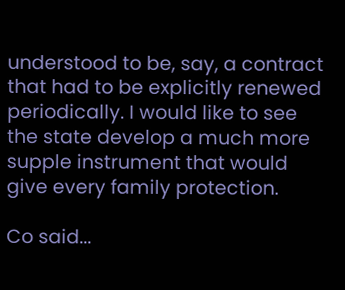understood to be, say, a contract that had to be explicitly renewed periodically. I would like to see the state develop a much more supple instrument that would give every family protection.

Co said...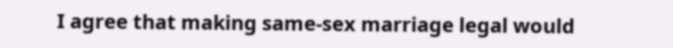I agree that making same-sex marriage legal would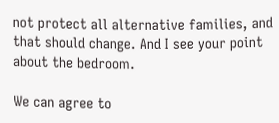not protect all alternative families, and that should change. And I see your point about the bedroom.

We can agree to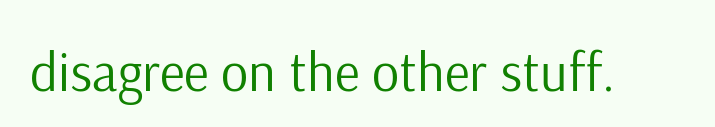disagree on the other stuff.